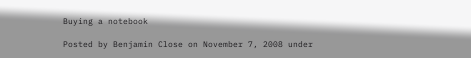Buying a notebook

Posted by Benjamin Close on November 7, 2008 under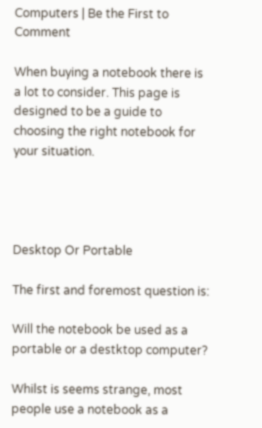Computers | Be the First to Comment

When buying a notebook there is a lot to consider. This page is designed to be a guide to choosing the right notebook for your situation.




Desktop Or Portable

The first and foremost question is:

Will the notebook be used as a portable or a destktop computer?

Whilst is seems strange, most people use a notebook as a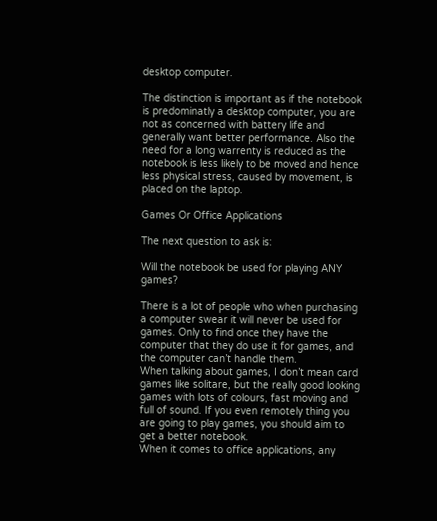desktop computer.

The distinction is important as if the notebook is predominatly a desktop computer, you are not as concerned with battery life and generally want better performance. Also the need for a long warrenty is reduced as the notebook is less likely to be moved and hence less physical stress, caused by movement, is placed on the laptop.

Games Or Office Applications

The next question to ask is:

Will the notebook be used for playing ANY games?

There is a lot of people who when purchasing a computer swear it will never be used for games. Only to find once they have the computer that they do use it for games, and the computer can’t handle them.
When talking about games, I don’t mean card games like solitare, but the really good looking games with lots of colours, fast moving and full of sound. If you even remotely thing you are going to play games, you should aim to get a better notebook.
When it comes to office applications, any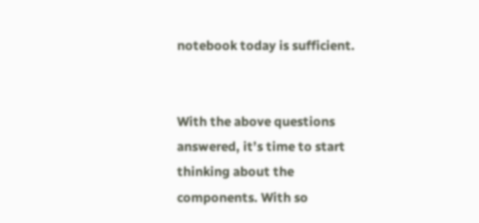notebook today is sufficient.


With the above questions answered, it’s time to start thinking about the components. With so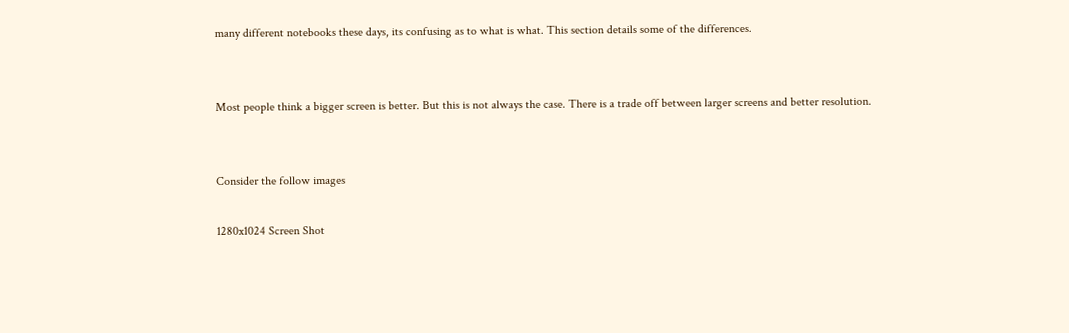many different notebooks these days, its confusing as to what is what. This section details some of the differences.


Most people think a bigger screen is better. But this is not always the case. There is a trade off between larger screens and better resolution.


Consider the follow images

1280x1024 Screen Shot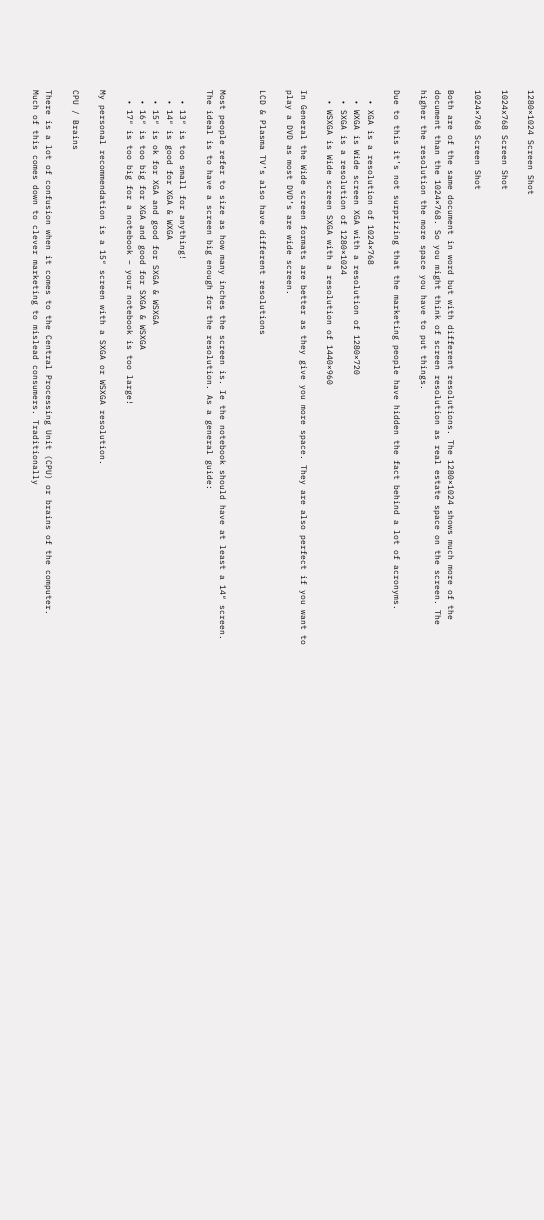1280×1024 Screen Shot

1024x768 Screen Shot

1024×768 Screen Shot

Both are of the same document in word but with different resolutions. The 1280×1024 shows much more of the document than the 1024×768. So you might think of screen resolution as real estate space on the screen. The higher the resolution the more space you have to put things.

Due to this it’s not surprizing that the marketing people have hidden the fact behind a lot of acronyms.

  • XGA is a resolution of 1024×768
  • WXGA is Wide screen XGA with a resolution of 1280×720
  • SXGA is a resolution of 1280×1024
  • WSXGA is Wide screen SXGA with a resolution of 1440×960

In General the Wide screen formats are better as they give you more space. They are also perfect if you want to play a DVD as most DVD’s are wide screen.

LCD & Plasma TV’s also have different resolutions


Most people refer to size as how many inches the screen is. Ie the notebook should have at least a 14″ screen.
The ideal is to have a screen big enough for the resolution. As a general guide:

  • 13″ is too small for anything!
  • 14″ is good for XGA & WXGA
  • 15″ is ok for XGA and good for SXGA & WSXGA
  • 16″ is too big for XGA and good for SXGA & WSXGA
  • 17″ is too big for a notebook – your notebook is too large!

My personal recommendation is a 15″ screen with a SXGA or WSXGA resolution.

CPU / Brains

There is a lot of confusion when it comes to the Central Processing Unit (CPU) or brains of the computer.
Much of this comes down to clever marketing to mislead consumers. Traditionally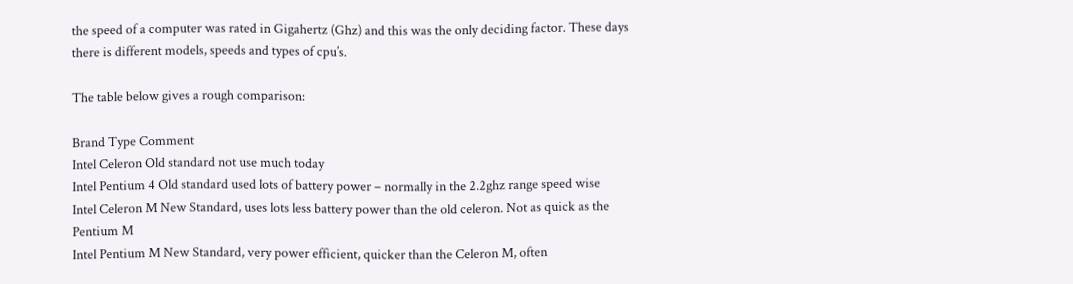the speed of a computer was rated in Gigahertz (Ghz) and this was the only deciding factor. These days there is different models, speeds and types of cpu’s.

The table below gives a rough comparison:

Brand Type Comment
Intel Celeron Old standard not use much today
Intel Pentium 4 Old standard used lots of battery power – normally in the 2.2ghz range speed wise
Intel Celeron M New Standard, uses lots less battery power than the old celeron. Not as quick as the Pentium M
Intel Pentium M New Standard, very power efficient, quicker than the Celeron M, often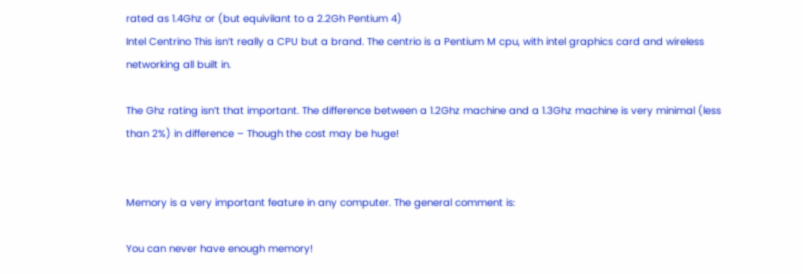rated as 1.4Ghz or (but equivilant to a 2.2Gh Pentium 4)
Intel Centrino This isn’t really a CPU but a brand. The centrio is a Pentium M cpu, with intel graphics card and wireless networking all built in.

The Ghz rating isn’t that important. The difference between a 1.2Ghz machine and a 1.3Ghz machine is very minimal (less than 2%) in difference – Though the cost may be huge!


Memory is a very important feature in any computer. The general comment is:

You can never have enough memory!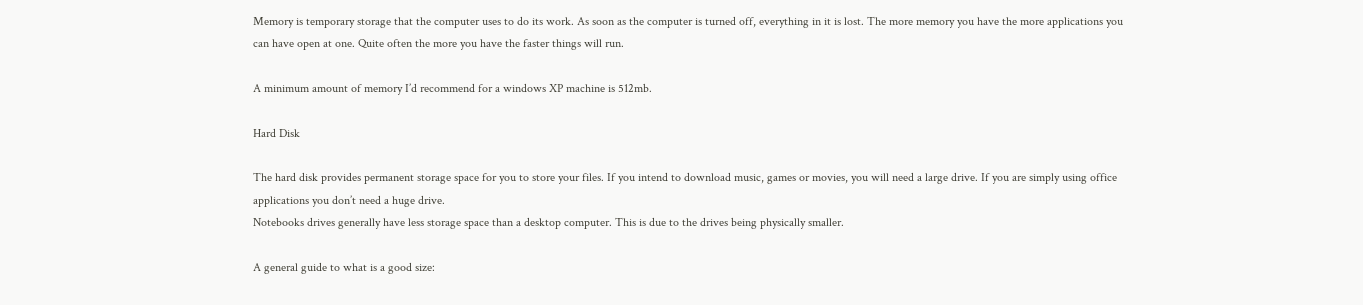Memory is temporary storage that the computer uses to do its work. As soon as the computer is turned off, everything in it is lost. The more memory you have the more applications you can have open at one. Quite often the more you have the faster things will run.

A minimum amount of memory I’d recommend for a windows XP machine is 512mb.

Hard Disk

The hard disk provides permanent storage space for you to store your files. If you intend to download music, games or movies, you will need a large drive. If you are simply using office applications you don’t need a huge drive.
Notebooks drives generally have less storage space than a desktop computer. This is due to the drives being physically smaller.

A general guide to what is a good size: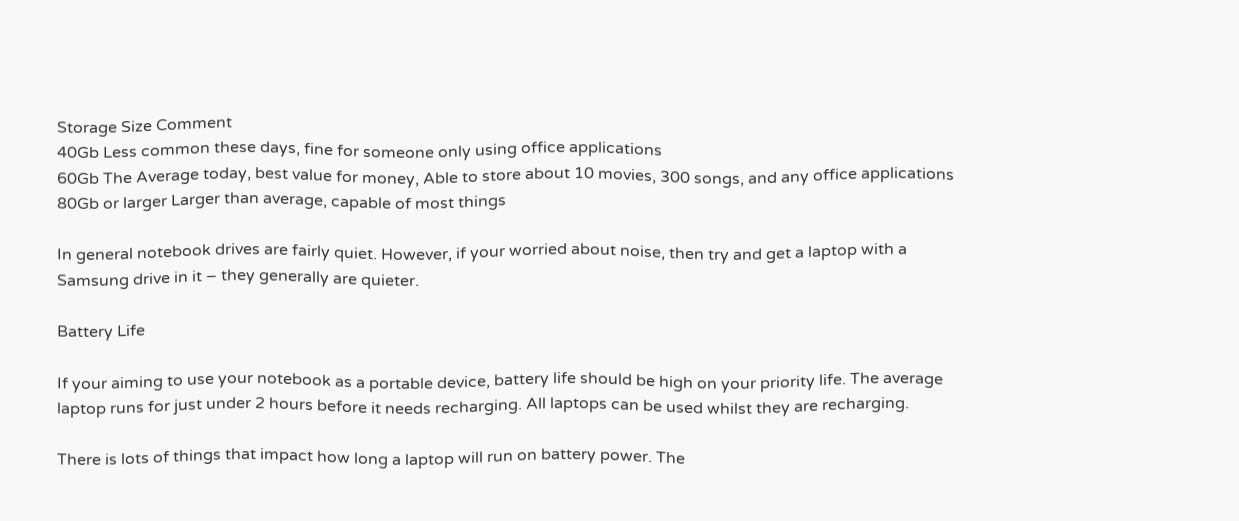Storage Size Comment
40Gb Less common these days, fine for someone only using office applications
60Gb The Average today, best value for money, Able to store about 10 movies, 300 songs, and any office applications
80Gb or larger Larger than average, capable of most things

In general notebook drives are fairly quiet. However, if your worried about noise, then try and get a laptop with a Samsung drive in it – they generally are quieter.

Battery Life

If your aiming to use your notebook as a portable device, battery life should be high on your priority life. The average laptop runs for just under 2 hours before it needs recharging. All laptops can be used whilst they are recharging.

There is lots of things that impact how long a laptop will run on battery power. The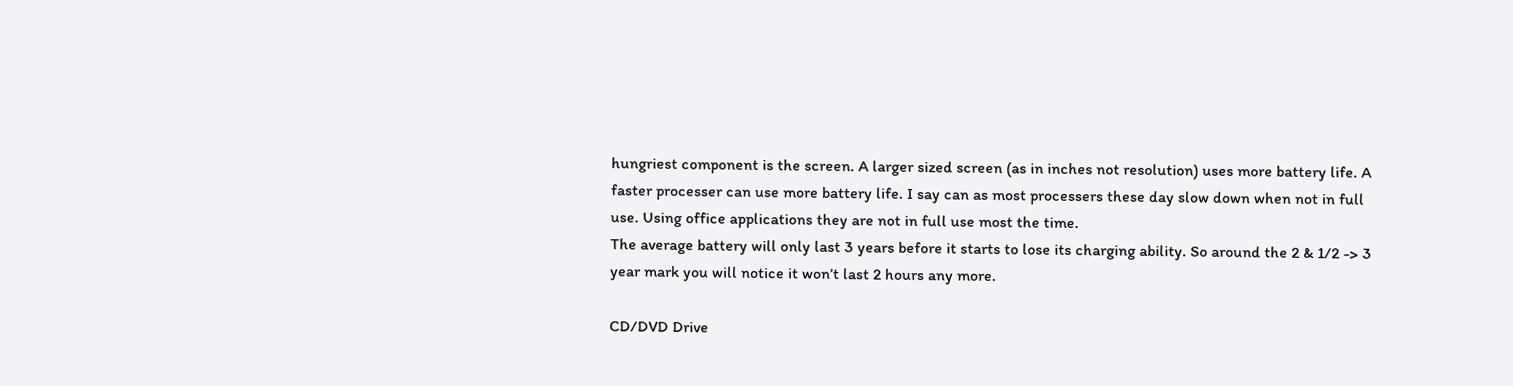hungriest component is the screen. A larger sized screen (as in inches not resolution) uses more battery life. A faster processer can use more battery life. I say can as most processers these day slow down when not in full use. Using office applications they are not in full use most the time.
The average battery will only last 3 years before it starts to lose its charging ability. So around the 2 & 1/2 -> 3 year mark you will notice it won’t last 2 hours any more.

CD/DVD Drive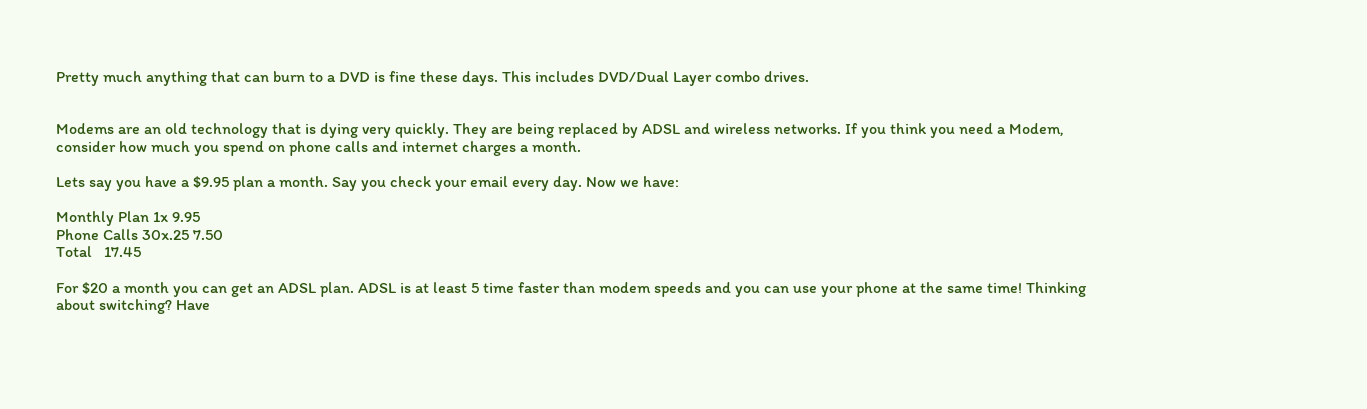Pretty much anything that can burn to a DVD is fine these days. This includes DVD/Dual Layer combo drives.


Modems are an old technology that is dying very quickly. They are being replaced by ADSL and wireless networks. If you think you need a Modem, consider how much you spend on phone calls and internet charges a month.

Lets say you have a $9.95 plan a month. Say you check your email every day. Now we have:

Monthly Plan 1x 9.95
Phone Calls 30x.25 7.50
Total   17.45

For $20 a month you can get an ADSL plan. ADSL is at least 5 time faster than modem speeds and you can use your phone at the same time! Thinking about switching? Have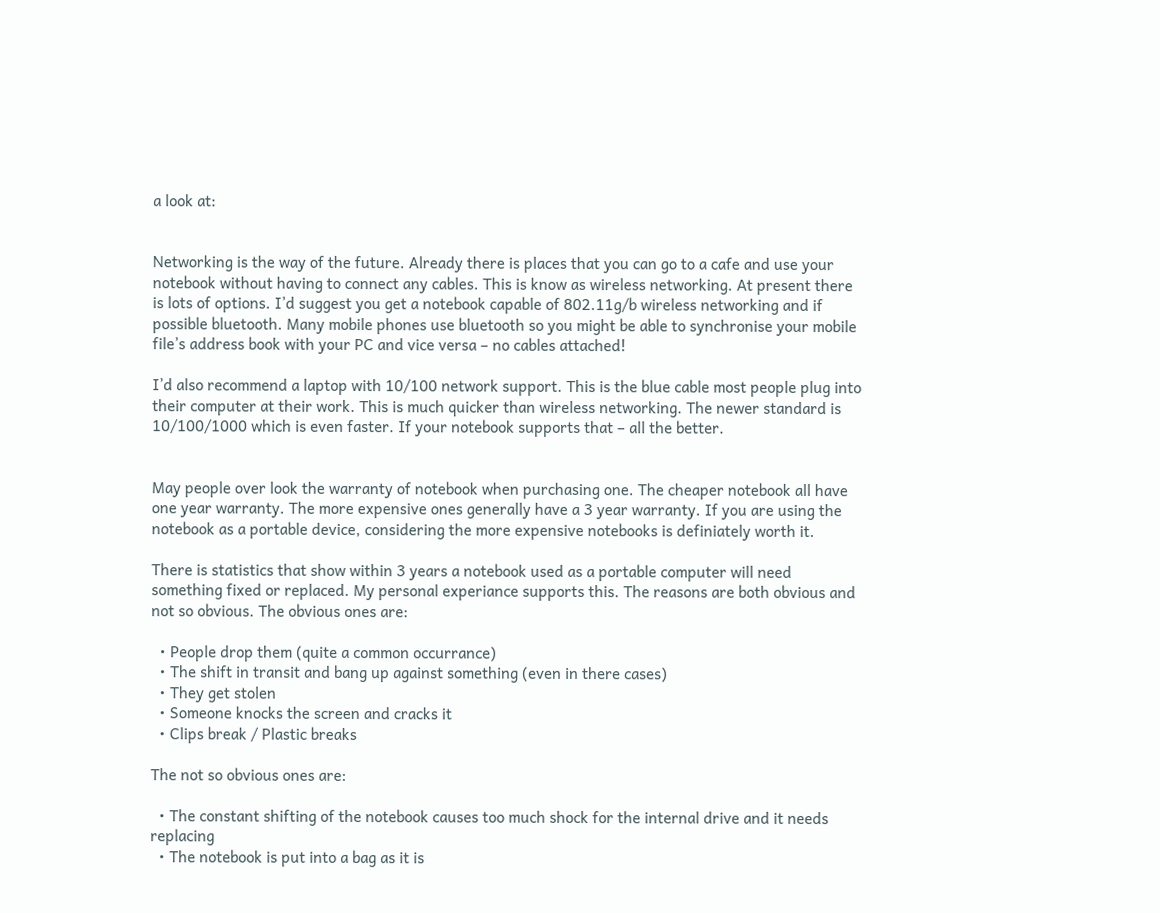a look at:


Networking is the way of the future. Already there is places that you can go to a cafe and use your notebook without having to connect any cables. This is know as wireless networking. At present there is lots of options. I’d suggest you get a notebook capable of 802.11g/b wireless networking and if possible bluetooth. Many mobile phones use bluetooth so you might be able to synchronise your mobile file’s address book with your PC and vice versa – no cables attached!

I’d also recommend a laptop with 10/100 network support. This is the blue cable most people plug into their computer at their work. This is much quicker than wireless networking. The newer standard is 10/100/1000 which is even faster. If your notebook supports that – all the better.


May people over look the warranty of notebook when purchasing one. The cheaper notebook all have one year warranty. The more expensive ones generally have a 3 year warranty. If you are using the notebook as a portable device, considering the more expensive notebooks is definiately worth it.

There is statistics that show within 3 years a notebook used as a portable computer will need something fixed or replaced. My personal experiance supports this. The reasons are both obvious and not so obvious. The obvious ones are:

  • People drop them (quite a common occurrance)
  • The shift in transit and bang up against something (even in there cases)
  • They get stolen
  • Someone knocks the screen and cracks it
  • Clips break / Plastic breaks

The not so obvious ones are:

  • The constant shifting of the notebook causes too much shock for the internal drive and it needs replacing
  • The notebook is put into a bag as it is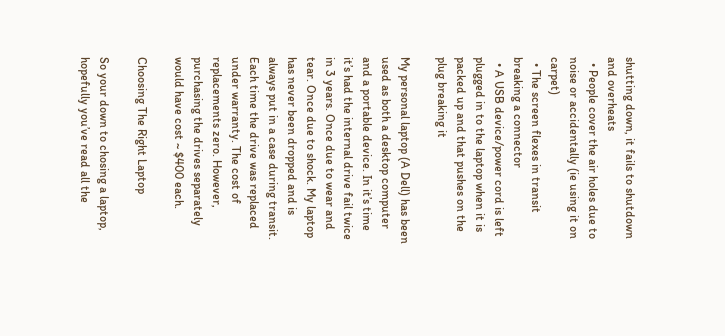shutting down, it fails to shutdown and overheats
  • People cover the air holes due to noise or accidentally (ie using it on carpet)
  • The screen flexes in transit breaking a connector
  • A USB device/power cord is left plugged in to the laptop when it is packed up and that pushes on the plug breaking it

My personal laptop (A Dell) has been used as both a desktop computer and a portable device. In it’s time it’s had the internal drive fail twice in 3 years. Once due to wear and tear. Once due to shock. My laptop has never been dropped and is always put in a case during transit. Each time the drive was replaced under warranty. The cost of replacements zero. However, purchasing the drives separately would have cost ~ $400 each.

Choosing The Right Laptop

So your down to chosing a laptop, hopefully you’ve read all the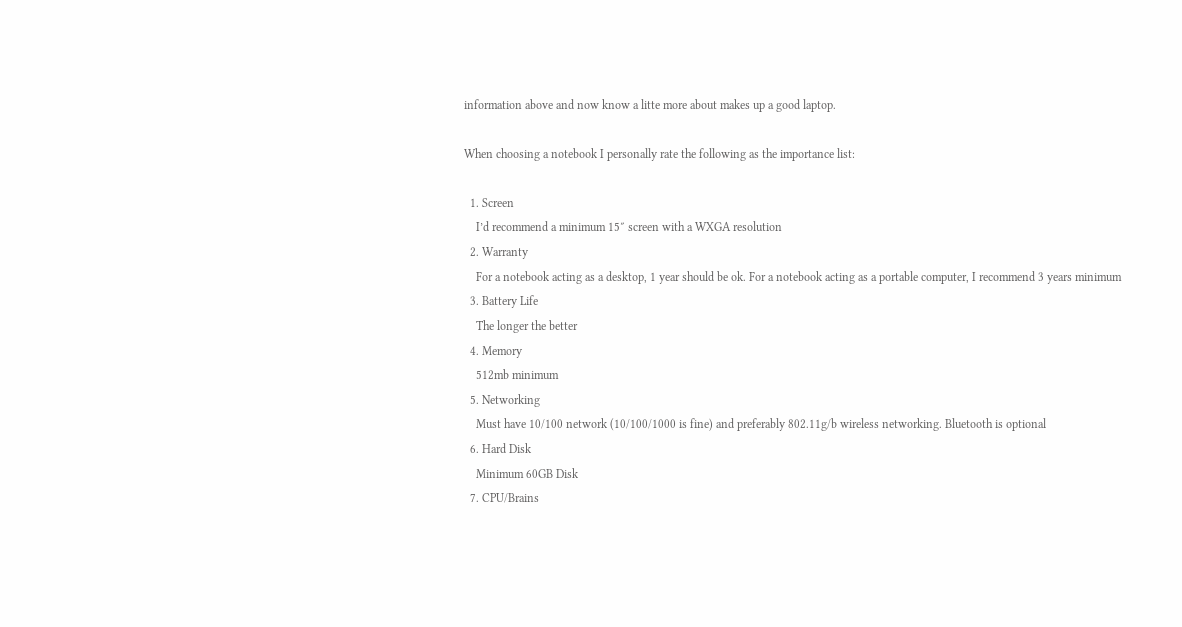information above and now know a litte more about makes up a good laptop.

When choosing a notebook I personally rate the following as the importance list:

  1. Screen
    I’d recommend a minimum 15″ screen with a WXGA resolution
  2. Warranty
    For a notebook acting as a desktop, 1 year should be ok. For a notebook acting as a portable computer, I recommend 3 years minimum
  3. Battery Life
    The longer the better
  4. Memory
    512mb minimum
  5. Networking
    Must have 10/100 network (10/100/1000 is fine) and preferably 802.11g/b wireless networking. Bluetooth is optional
  6. Hard Disk
    Minimum 60GB Disk
  7. CPU/Brains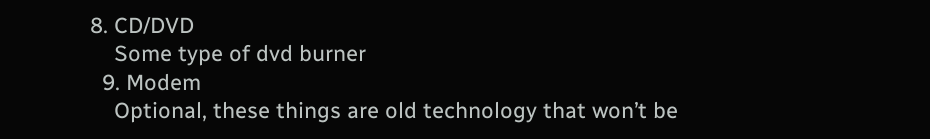8. CD/DVD
    Some type of dvd burner
  9. Modem
    Optional, these things are old technology that won’t be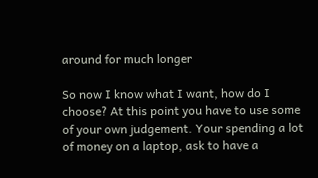around for much longer

So now I know what I want, how do I choose? At this point you have to use some of your own judgement. Your spending a lot of money on a laptop, ask to have a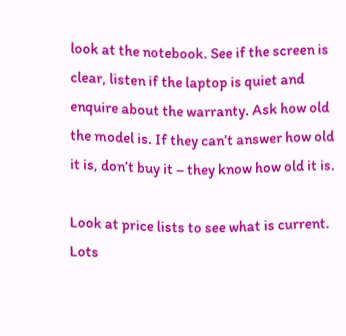look at the notebook. See if the screen is clear, listen if the laptop is quiet and enquire about the warranty. Ask how old the model is. If they can’t answer how old it is, don’t buy it – they know how old it is.

Look at price lists to see what is current. Lots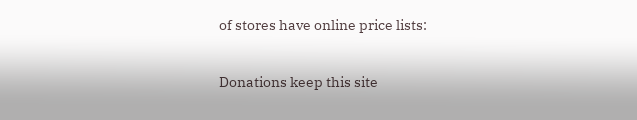of stores have online price lists:

Donations keep this site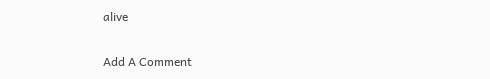alive

Add A Comment